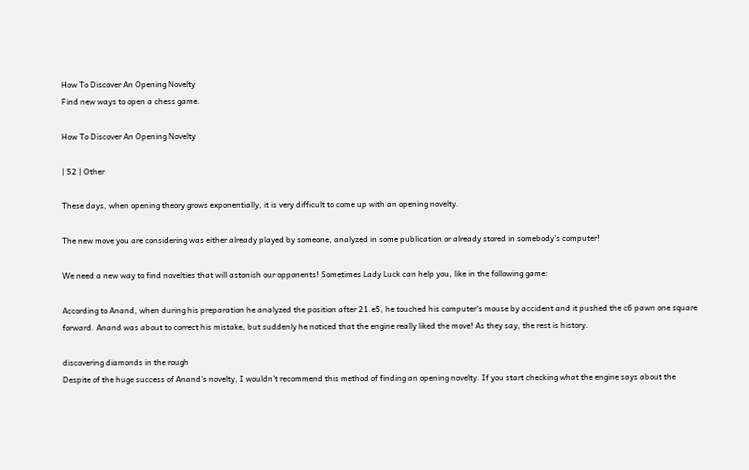How To Discover An Opening Novelty
Find new ways to open a chess game.

How To Discover An Opening Novelty

| 52 | Other

These days, when opening theory grows exponentially, it is very difficult to come up with an opening novelty.

The new move you are considering was either already played by someone, analyzed in some publication or already stored in somebody's computer!

We need a new way to find novelties that will astonish our opponents! Sometimes Lady Luck can help you, like in the following game:

According to Anand, when during his preparation he analyzed the position after 21.e5, he touched his computer's mouse by accident and it pushed the c6 pawn one square forward. Anand was about to correct his mistake, but suddenly he noticed that the engine really liked the move! As they say, the rest is history.

discovering diamonds in the rough
Despite of the huge success of Anand's novelty, I wouldn't recommend this method of finding an opening novelty. If you start checking what the engine says about the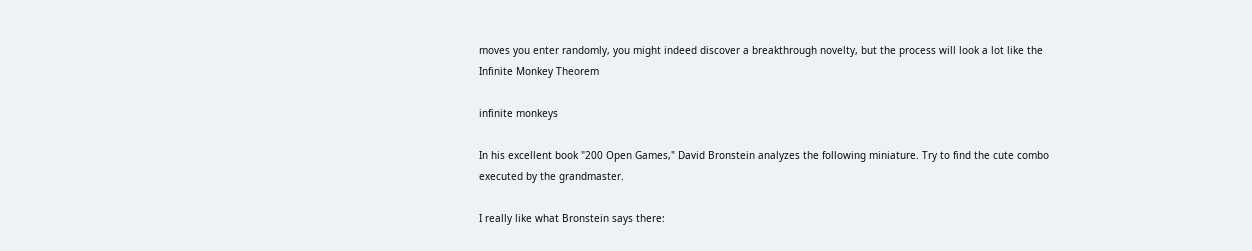moves you enter randomly, you might indeed discover a breakthrough novelty, but the process will look a lot like the Infinite Monkey Theorem

infinite monkeys

In his excellent book "200 Open Games," David Bronstein analyzes the following miniature. Try to find the cute combo executed by the grandmaster.

I really like what Bronstein says there: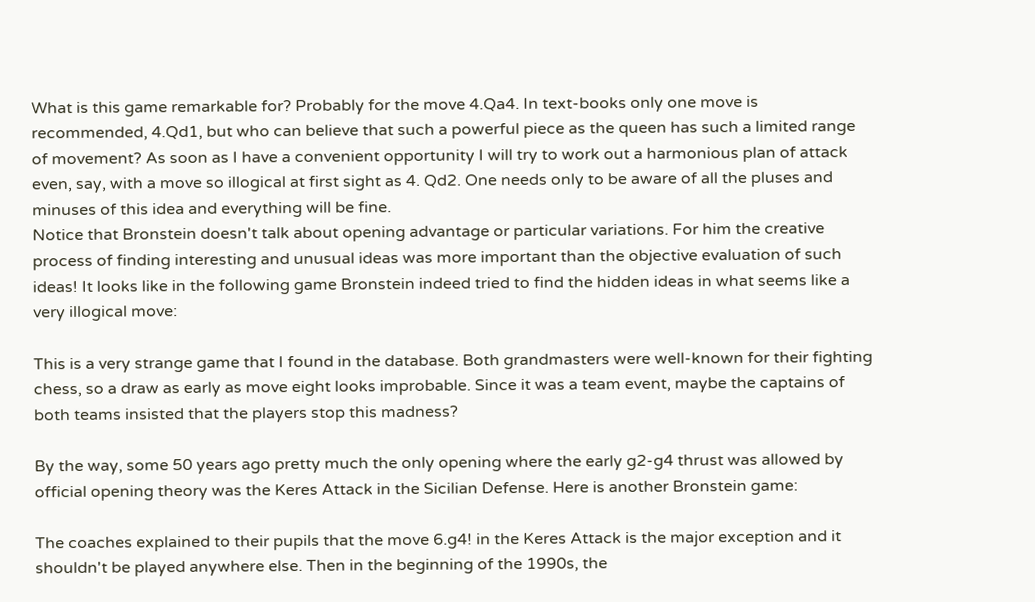What is this game remarkable for? Probably for the move 4.Qa4. In text-books only one move is recommended, 4.Qd1, but who can believe that such a powerful piece as the queen has such a limited range of movement? As soon as I have a convenient opportunity I will try to work out a harmonious plan of attack even, say, with a move so illogical at first sight as 4. Qd2. One needs only to be aware of all the pluses and minuses of this idea and everything will be fine.
Notice that Bronstein doesn't talk about opening advantage or particular variations. For him the creative process of finding interesting and unusual ideas was more important than the objective evaluation of such ideas! It looks like in the following game Bronstein indeed tried to find the hidden ideas in what seems like a very illogical move:

This is a very strange game that I found in the database. Both grandmasters were well-known for their fighting chess, so a draw as early as move eight looks improbable. Since it was a team event, maybe the captains of both teams insisted that the players stop this madness?

By the way, some 50 years ago pretty much the only opening where the early g2-g4 thrust was allowed by official opening theory was the Keres Attack in the Sicilian Defense. Here is another Bronstein game:

The coaches explained to their pupils that the move 6.g4! in the Keres Attack is the major exception and it shouldn't be played anywhere else. Then in the beginning of the 1990s, the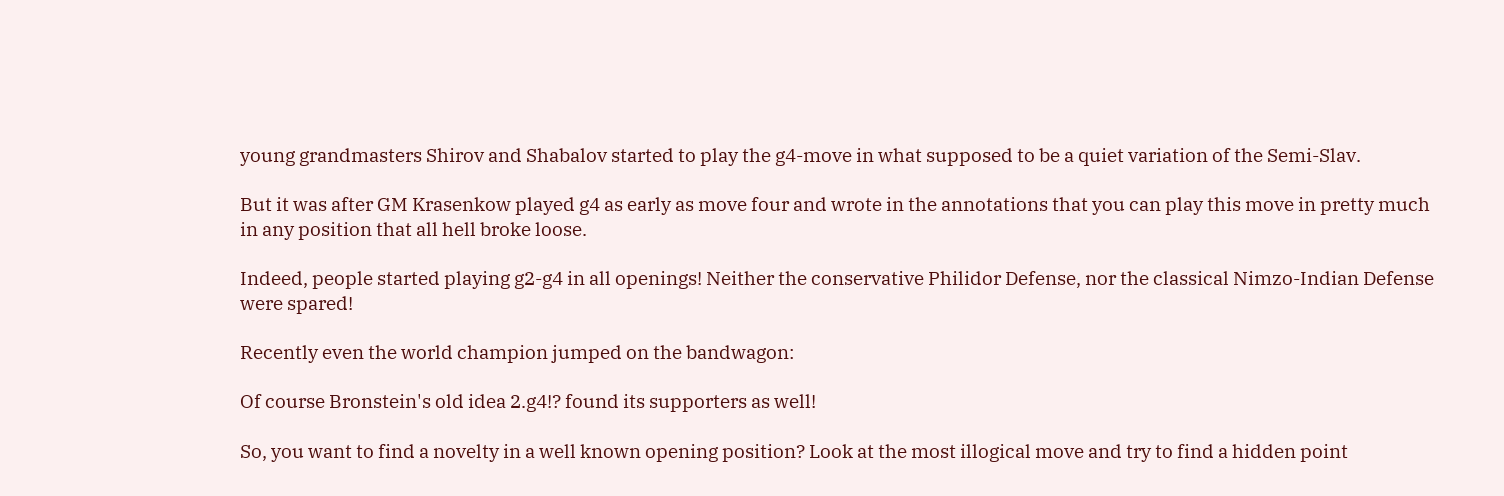young grandmasters Shirov and Shabalov started to play the g4-move in what supposed to be a quiet variation of the Semi-Slav.

But it was after GM Krasenkow played g4 as early as move four and wrote in the annotations that you can play this move in pretty much in any position that all hell broke loose.

Indeed, people started playing g2-g4 in all openings! Neither the conservative Philidor Defense, nor the classical Nimzo-Indian Defense were spared!

Recently even the world champion jumped on the bandwagon:

Of course Bronstein's old idea 2.g4!? found its supporters as well!

So, you want to find a novelty in a well known opening position? Look at the most illogical move and try to find a hidden point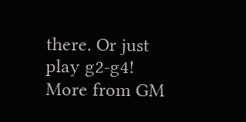there. Or just play g2-g4!
More from GM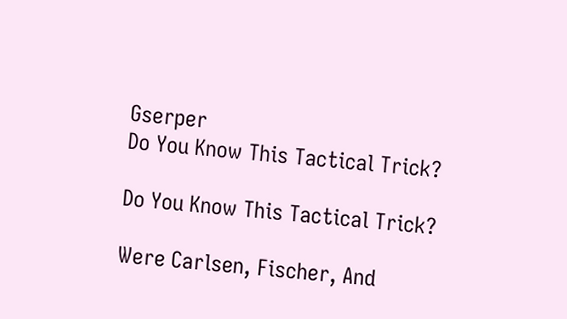Gserper
Do You Know This Tactical Trick?

Do You Know This Tactical Trick?

Were Carlsen, Fischer, And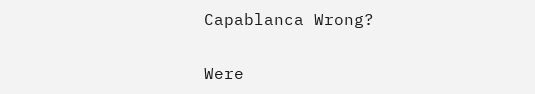Capablanca Wrong?

Were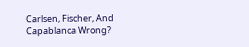Carlsen, Fischer, And Capablanca Wrong?